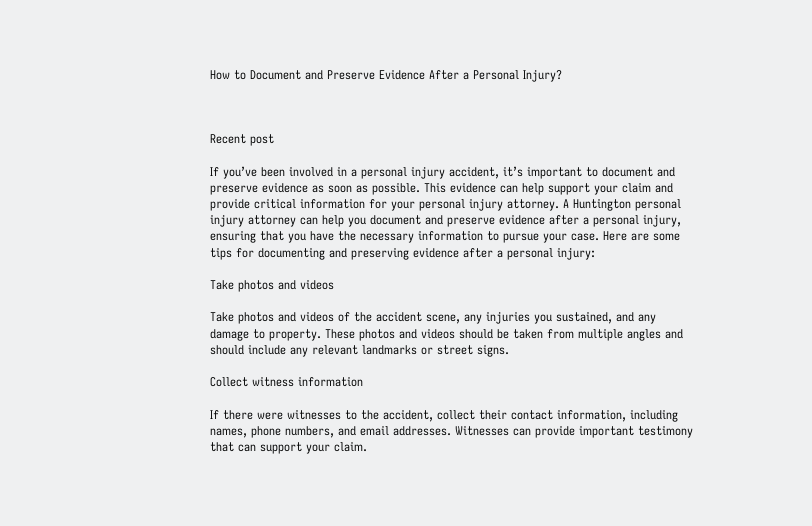How to Document and Preserve Evidence After a Personal Injury?



Recent post

If you’ve been involved in a personal injury accident, it’s important to document and preserve evidence as soon as possible. This evidence can help support your claim and provide critical information for your personal injury attorney. A Huntington personal injury attorney can help you document and preserve evidence after a personal injury, ensuring that you have the necessary information to pursue your case. Here are some tips for documenting and preserving evidence after a personal injury:

Take photos and videos

Take photos and videos of the accident scene, any injuries you sustained, and any damage to property. These photos and videos should be taken from multiple angles and should include any relevant landmarks or street signs.

Collect witness information

If there were witnesses to the accident, collect their contact information, including names, phone numbers, and email addresses. Witnesses can provide important testimony that can support your claim.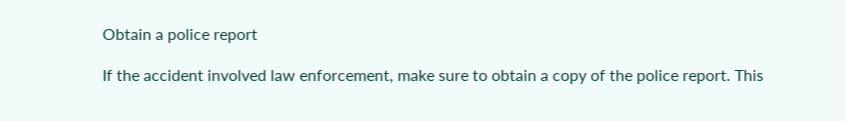Obtain a police report

If the accident involved law enforcement, make sure to obtain a copy of the police report. This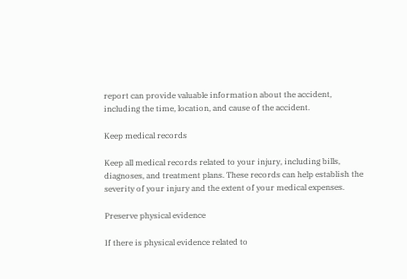report can provide valuable information about the accident, including the time, location, and cause of the accident.

Keep medical records

Keep all medical records related to your injury, including bills, diagnoses, and treatment plans. These records can help establish the severity of your injury and the extent of your medical expenses.

Preserve physical evidence

If there is physical evidence related to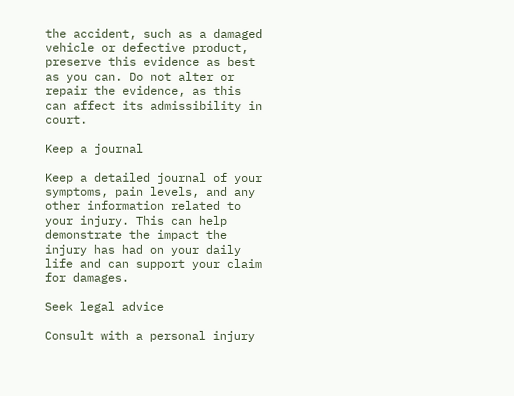the accident, such as a damaged vehicle or defective product, preserve this evidence as best as you can. Do not alter or repair the evidence, as this can affect its admissibility in court.

Keep a journal

Keep a detailed journal of your symptoms, pain levels, and any other information related to your injury. This can help demonstrate the impact the injury has had on your daily life and can support your claim for damages.

Seek legal advice

Consult with a personal injury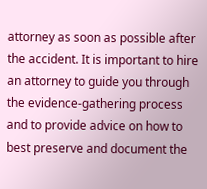attorney as soon as possible after the accident. It is important to hire an attorney to guide you through the evidence-gathering process and to provide advice on how to best preserve and document the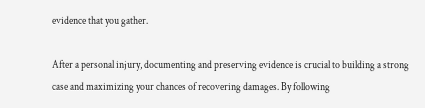evidence that you gather.

After a personal injury, documenting and preserving evidence is crucial to building a strong case and maximizing your chances of recovering damages. By following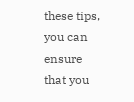these tips, you can ensure that you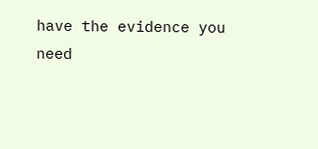have the evidence you need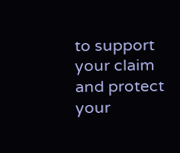to support your claim and protect your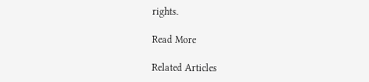rights.

Read More

Related Articles